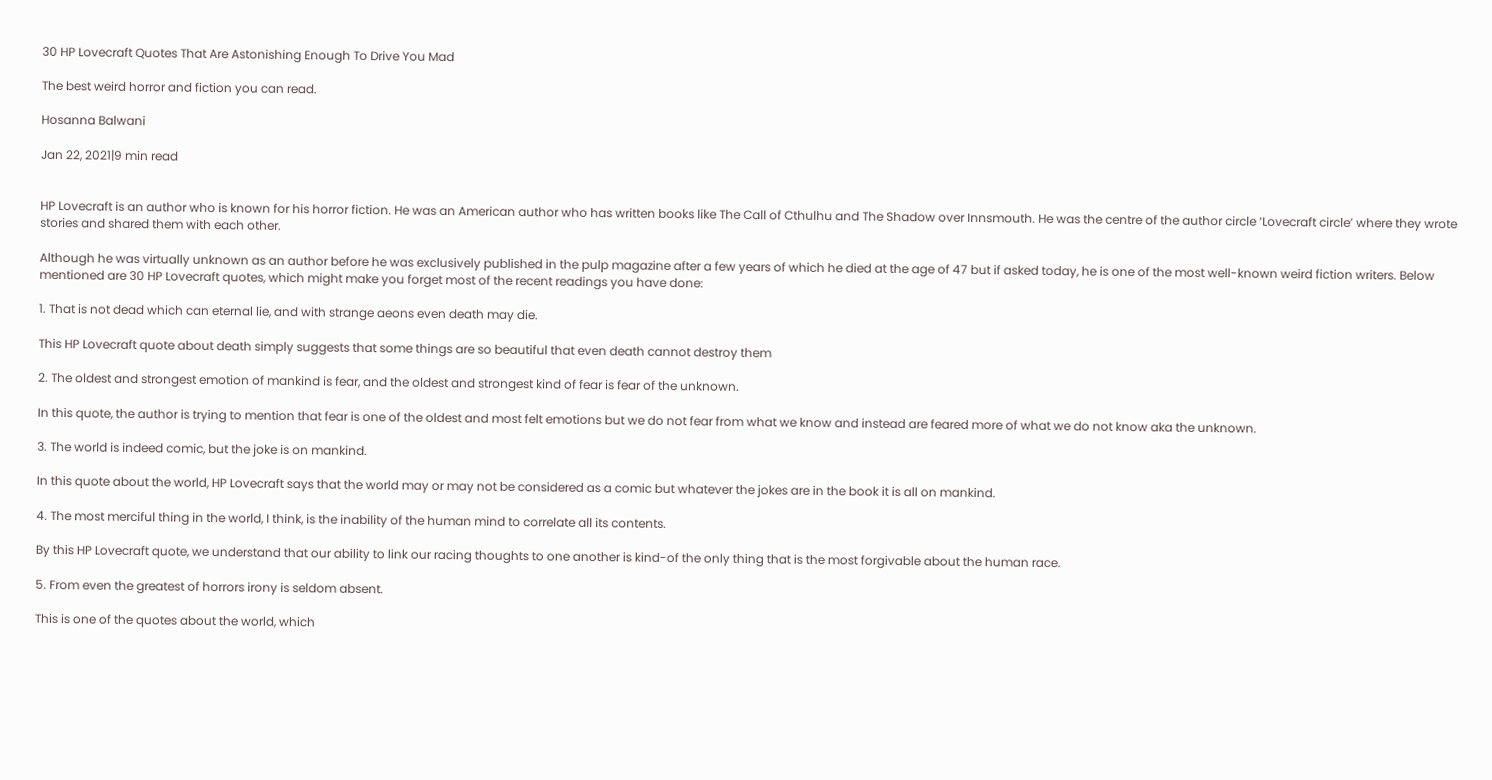30 HP Lovecraft Quotes That Are Astonishing Enough To Drive You Mad

The best weird horror and fiction you can read.

Hosanna Balwani

Jan 22, 2021|9 min read


HP Lovecraft is an author who is known for his horror fiction. He was an American author who has written books like The Call of Cthulhu and The Shadow over Innsmouth. He was the centre of the author circle ‘Lovecraft circle’ where they wrote stories and shared them with each other.

Although he was virtually unknown as an author before he was exclusively published in the pulp magazine after a few years of which he died at the age of 47 but if asked today, he is one of the most well-known weird fiction writers. Below mentioned are 30 HP Lovecraft quotes, which might make you forget most of the recent readings you have done:

1. That is not dead which can eternal lie, and with strange aeons even death may die.

This HP Lovecraft quote about death simply suggests that some things are so beautiful that even death cannot destroy them

2. The oldest and strongest emotion of mankind is fear, and the oldest and strongest kind of fear is fear of the unknown.

In this quote, the author is trying to mention that fear is one of the oldest and most felt emotions but we do not fear from what we know and instead are feared more of what we do not know aka the unknown.

3. The world is indeed comic, but the joke is on mankind.

In this quote about the world, HP Lovecraft says that the world may or may not be considered as a comic but whatever the jokes are in the book it is all on mankind.

4. The most merciful thing in the world, I think, is the inability of the human mind to correlate all its contents.

By this HP Lovecraft quote, we understand that our ability to link our racing thoughts to one another is kind-of the only thing that is the most forgivable about the human race.

5. From even the greatest of horrors irony is seldom absent.

This is one of the quotes about the world, which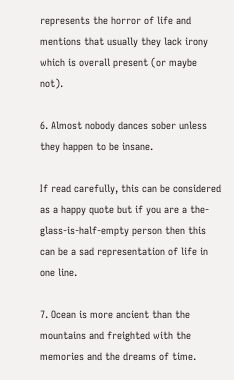represents the horror of life and mentions that usually they lack irony which is overall present (or maybe not).

6. Almost nobody dances sober unless they happen to be insane.

If read carefully, this can be considered as a happy quote but if you are a the-glass-is-half-empty person then this can be a sad representation of life in one line.

7. Ocean is more ancient than the mountains and freighted with the memories and the dreams of time.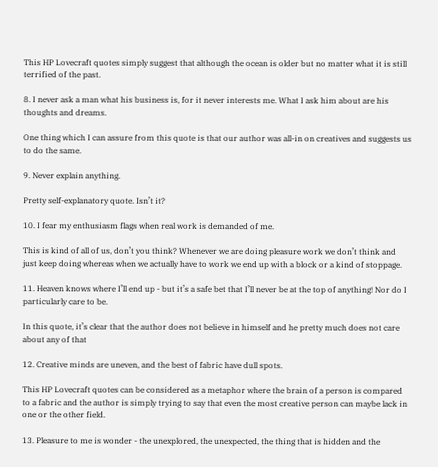This HP Lovecraft quotes simply suggest that although the ocean is older but no matter what it is still terrified of the past.

8. I never ask a man what his business is, for it never interests me. What I ask him about are his thoughts and dreams.

One thing which I can assure from this quote is that our author was all-in on creatives and suggests us to do the same.

9. Never explain anything.

Pretty self-explanatory quote. Isn’t it?

10. I fear my enthusiasm flags when real work is demanded of me.

This is kind of all of us, don’t you think? Whenever we are doing pleasure work we don’t think and just keep doing whereas when we actually have to work we end up with a block or a kind of stoppage.

11. Heaven knows where I’ll end up - but it’s a safe bet that I’ll never be at the top of anything! Nor do I particularly care to be.

In this quote, it’s clear that the author does not believe in himself and he pretty much does not care about any of that

12. Creative minds are uneven, and the best of fabric have dull spots.

This HP Lovecraft quotes can be considered as a metaphor where the brain of a person is compared to a fabric and the author is simply trying to say that even the most creative person can maybe lack in one or the other field.

13. Pleasure to me is wonder - the unexplored, the unexpected, the thing that is hidden and the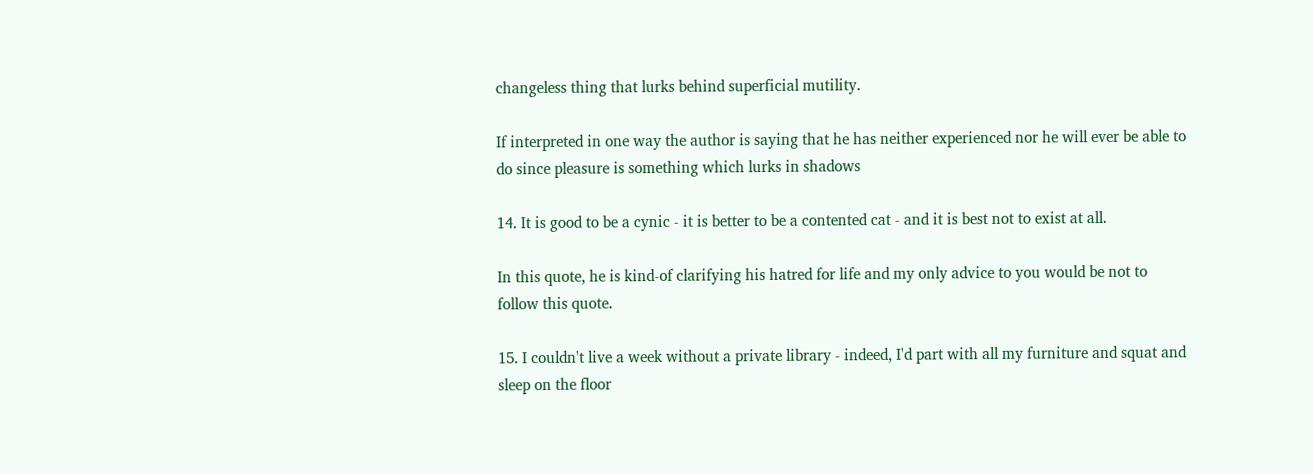changeless thing that lurks behind superficial mutility.

If interpreted in one way the author is saying that he has neither experienced nor he will ever be able to do since pleasure is something which lurks in shadows

14. It is good to be a cynic - it is better to be a contented cat - and it is best not to exist at all.

In this quote, he is kind-of clarifying his hatred for life and my only advice to you would be not to follow this quote.

15. I couldn't live a week without a private library - indeed, I'd part with all my furniture and squat and sleep on the floor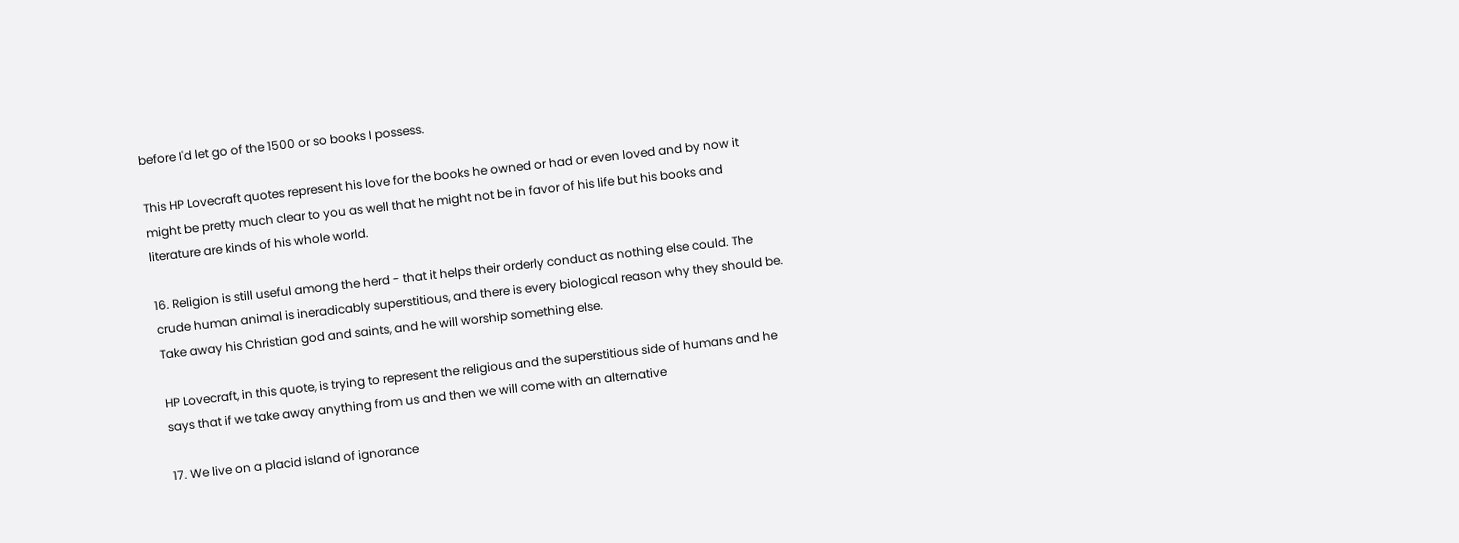before I'd let go of the 1500 or so books I possess.

This HP Lovecraft quotes represent his love for the books he owned or had or even loved and by now it might be pretty much clear to you as well that he might not be in favor of his life but his books and literature are kinds of his whole world.

16. Religion is still useful among the herd - that it helps their orderly conduct as nothing else could. The crude human animal is ineradicably superstitious, and there is every biological reason why they should be. Take away his Christian god and saints, and he will worship something else.

HP Lovecraft, in this quote, is trying to represent the religious and the superstitious side of humans and he says that if we take away anything from us and then we will come with an alternative

17. We live on a placid island of ignorance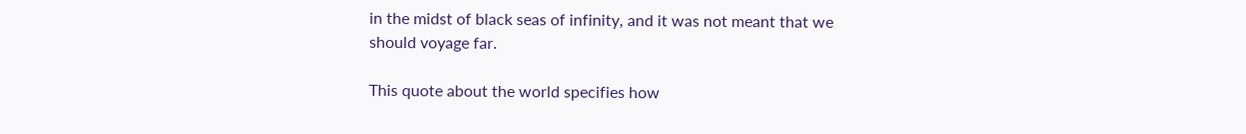in the midst of black seas of infinity, and it was not meant that we should voyage far.

This quote about the world specifies how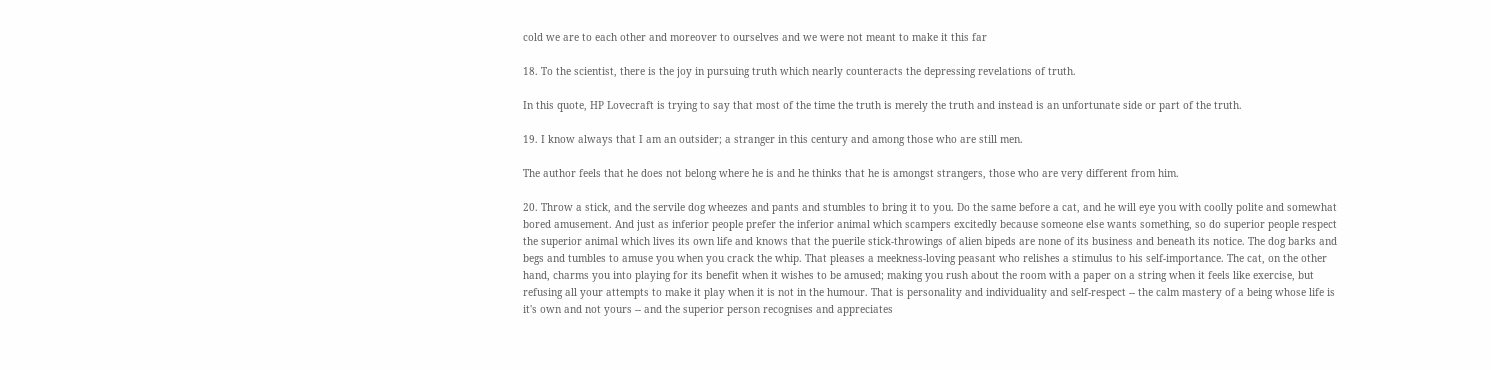cold we are to each other and moreover to ourselves and we were not meant to make it this far

18. To the scientist, there is the joy in pursuing truth which nearly counteracts the depressing revelations of truth.

In this quote, HP Lovecraft is trying to say that most of the time the truth is merely the truth and instead is an unfortunate side or part of the truth.

19. I know always that I am an outsider; a stranger in this century and among those who are still men.

The author feels that he does not belong where he is and he thinks that he is amongst strangers, those who are very different from him.

20. Throw a stick, and the servile dog wheezes and pants and stumbles to bring it to you. Do the same before a cat, and he will eye you with coolly polite and somewhat bored amusement. And just as inferior people prefer the inferior animal which scampers excitedly because someone else wants something, so do superior people respect the superior animal which lives its own life and knows that the puerile stick-throwings of alien bipeds are none of its business and beneath its notice. The dog barks and begs and tumbles to amuse you when you crack the whip. That pleases a meekness-loving peasant who relishes a stimulus to his self-importance. The cat, on the other hand, charms you into playing for its benefit when it wishes to be amused; making you rush about the room with a paper on a string when it feels like exercise, but refusing all your attempts to make it play when it is not in the humour. That is personality and individuality and self-respect -- the calm mastery of a being whose life is it's own and not yours -- and the superior person recognises and appreciates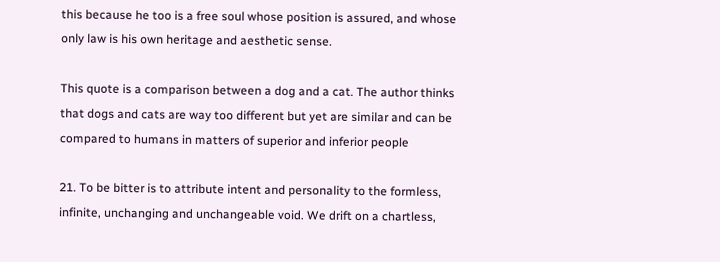this because he too is a free soul whose position is assured, and whose only law is his own heritage and aesthetic sense.

This quote is a comparison between a dog and a cat. The author thinks that dogs and cats are way too different but yet are similar and can be compared to humans in matters of superior and inferior people

21. To be bitter is to attribute intent and personality to the formless, infinite, unchanging and unchangeable void. We drift on a chartless,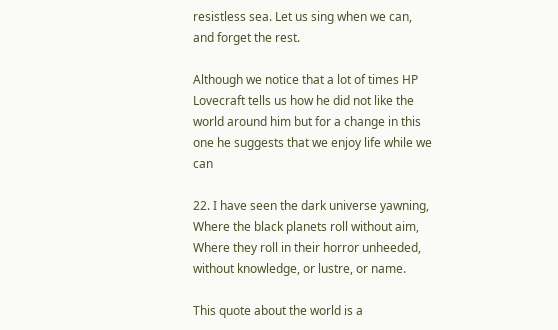resistless sea. Let us sing when we can, and forget the rest.

Although we notice that a lot of times HP Lovecraft tells us how he did not like the world around him but for a change in this one he suggests that we enjoy life while we can

22. I have seen the dark universe yawning, Where the black planets roll without aim, Where they roll in their horror unheeded, without knowledge, or lustre, or name.

This quote about the world is a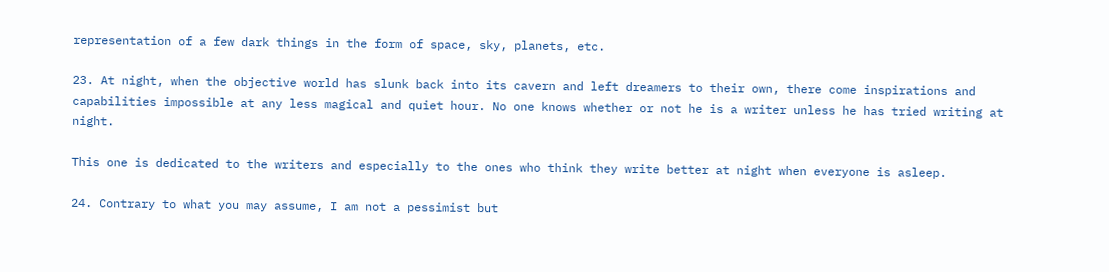representation of a few dark things in the form of space, sky, planets, etc.

23. At night, when the objective world has slunk back into its cavern and left dreamers to their own, there come inspirations and capabilities impossible at any less magical and quiet hour. No one knows whether or not he is a writer unless he has tried writing at night.

This one is dedicated to the writers and especially to the ones who think they write better at night when everyone is asleep.

24. Contrary to what you may assume, I am not a pessimist but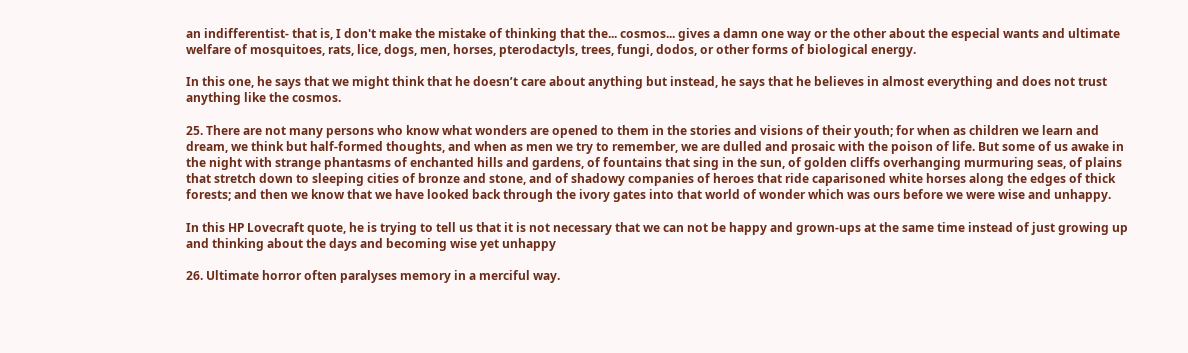an indifferentist- that is, I don't make the mistake of thinking that the... cosmos... gives a damn one way or the other about the especial wants and ultimate welfare of mosquitoes, rats, lice, dogs, men, horses, pterodactyls, trees, fungi, dodos, or other forms of biological energy.

In this one, he says that we might think that he doesn’t care about anything but instead, he says that he believes in almost everything and does not trust anything like the cosmos.

25. There are not many persons who know what wonders are opened to them in the stories and visions of their youth; for when as children we learn and dream, we think but half-formed thoughts, and when as men we try to remember, we are dulled and prosaic with the poison of life. But some of us awake in the night with strange phantasms of enchanted hills and gardens, of fountains that sing in the sun, of golden cliffs overhanging murmuring seas, of plains that stretch down to sleeping cities of bronze and stone, and of shadowy companies of heroes that ride caparisoned white horses along the edges of thick forests; and then we know that we have looked back through the ivory gates into that world of wonder which was ours before we were wise and unhappy.

In this HP Lovecraft quote, he is trying to tell us that it is not necessary that we can not be happy and grown-ups at the same time instead of just growing up and thinking about the days and becoming wise yet unhappy

26. Ultimate horror often paralyses memory in a merciful way.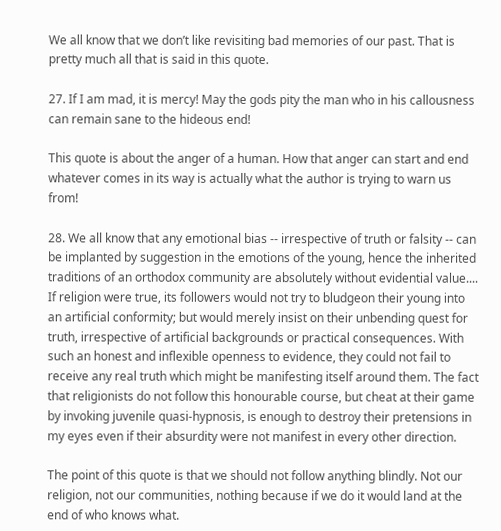We all know that we don’t like revisiting bad memories of our past. That is pretty much all that is said in this quote.

27. If I am mad, it is mercy! May the gods pity the man who in his callousness can remain sane to the hideous end!

This quote is about the anger of a human. How that anger can start and end whatever comes in its way is actually what the author is trying to warn us from!

28. We all know that any emotional bias -- irrespective of truth or falsity -- can be implanted by suggestion in the emotions of the young, hence the inherited traditions of an orthodox community are absolutely without evidential value.... If religion were true, its followers would not try to bludgeon their young into an artificial conformity; but would merely insist on their unbending quest for truth, irrespective of artificial backgrounds or practical consequences. With such an honest and inflexible openness to evidence, they could not fail to receive any real truth which might be manifesting itself around them. The fact that religionists do not follow this honourable course, but cheat at their game by invoking juvenile quasi-hypnosis, is enough to destroy their pretensions in my eyes even if their absurdity were not manifest in every other direction.

The point of this quote is that we should not follow anything blindly. Not our religion, not our communities, nothing because if we do it would land at the end of who knows what.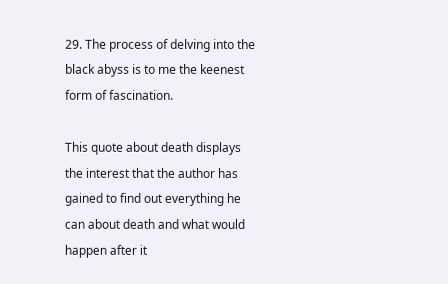29. The process of delving into the black abyss is to me the keenest form of fascination.

This quote about death displays the interest that the author has gained to find out everything he can about death and what would happen after it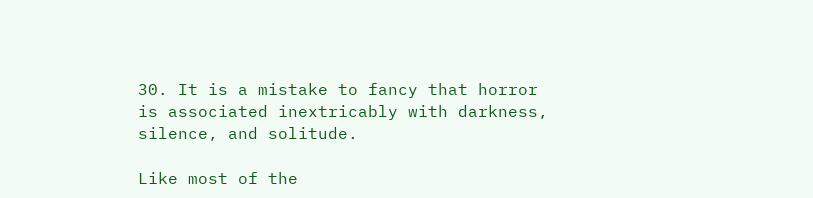30. It is a mistake to fancy that horror is associated inextricably with darkness, silence, and solitude.

Like most of the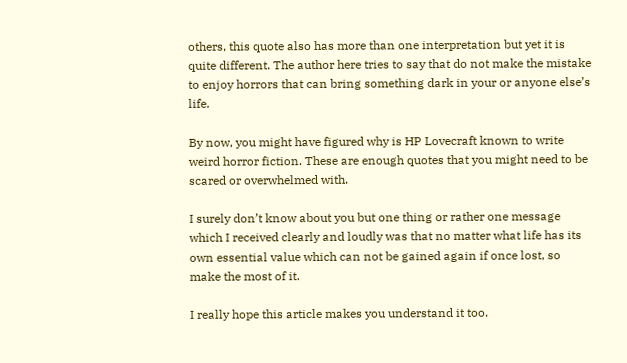others, this quote also has more than one interpretation but yet it is quite different. The author here tries to say that do not make the mistake to enjoy horrors that can bring something dark in your or anyone else’s life.

By now, you might have figured why is HP Lovecraft known to write weird horror fiction. These are enough quotes that you might need to be scared or overwhelmed with.

I surely don’t know about you but one thing or rather one message which I received clearly and loudly was that no matter what life has its own essential value which can not be gained again if once lost, so make the most of it.

I really hope this article makes you understand it too.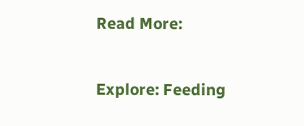Read More:

Explore: Feeding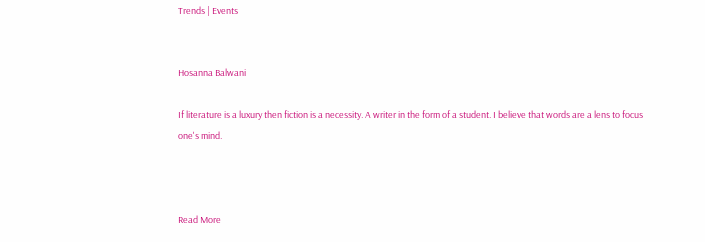Trends | Events


Hosanna Balwani

If literature is a luxury then fiction is a necessity. A writer in the form of a student. I believe that words are a lens to focus one's mind.



Read More